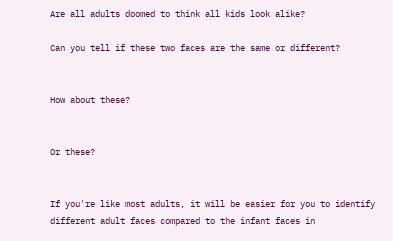Are all adults doomed to think all kids look alike?

Can you tell if these two faces are the same or different?


How about these?


Or these?


If you're like most adults, it will be easier for you to identify different adult faces compared to the infant faces in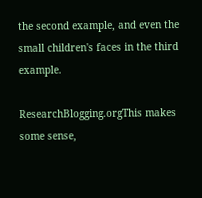the second example, and even the small children's faces in the third example.

ResearchBlogging.orgThis makes some sense,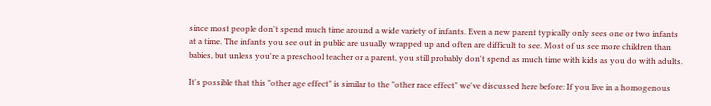since most people don't spend much time around a wide variety of infants. Even a new parent typically only sees one or two infants at a time. The infants you see out in public are usually wrapped up and often are difficult to see. Most of us see more children than babies, but unless you're a preschool teacher or a parent, you still probably don't spend as much time with kids as you do with adults.

It's possible that this "other age effect" is similar to the "other race effect" we've discussed here before: If you live in a homogenous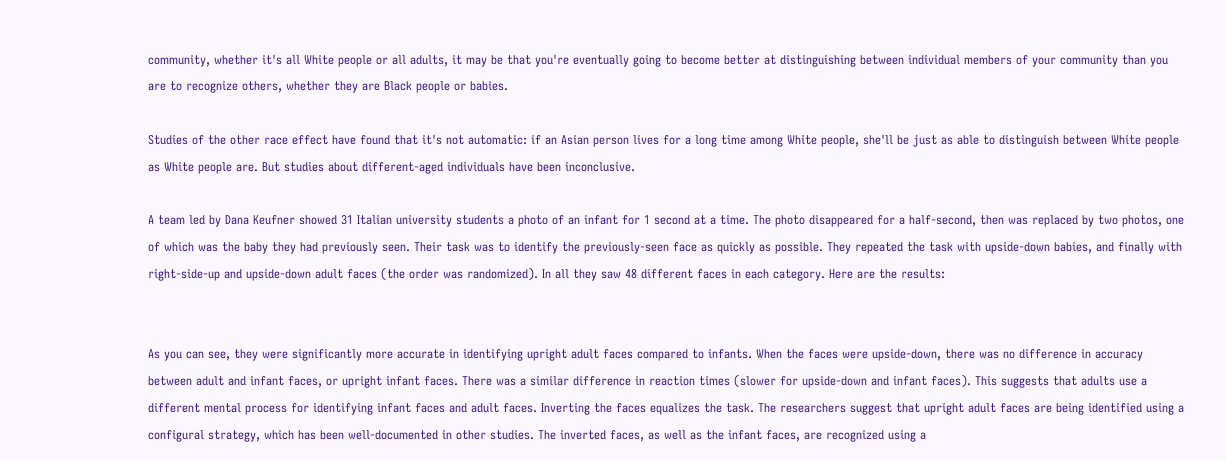community, whether it's all White people or all adults, it may be that you're eventually going to become better at distinguishing between individual members of your community than you are to recognize others, whether they are Black people or babies.

Studies of the other race effect have found that it's not automatic: if an Asian person lives for a long time among White people, she'll be just as able to distinguish between White people as White people are. But studies about different-aged individuals have been inconclusive.

A team led by Dana Keufner showed 31 Italian university students a photo of an infant for 1 second at a time. The photo disappeared for a half-second, then was replaced by two photos, one of which was the baby they had previously seen. Their task was to identify the previously-seen face as quickly as possible. They repeated the task with upside-down babies, and finally with right-side-up and upside-down adult faces (the order was randomized). In all they saw 48 different faces in each category. Here are the results:


As you can see, they were significantly more accurate in identifying upright adult faces compared to infants. When the faces were upside-down, there was no difference in accuracy between adult and infant faces, or upright infant faces. There was a similar difference in reaction times (slower for upside-down and infant faces). This suggests that adults use a different mental process for identifying infant faces and adult faces. Inverting the faces equalizes the task. The researchers suggest that upright adult faces are being identified using a configural strategy, which has been well-documented in other studies. The inverted faces, as well as the infant faces, are recognized using a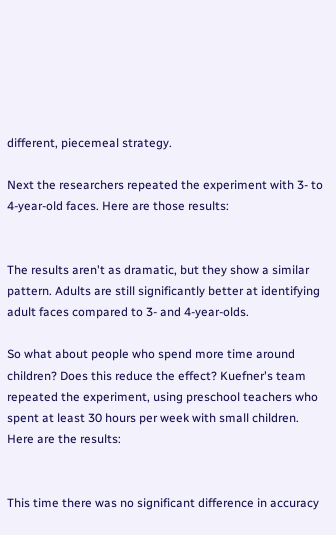different, piecemeal strategy.

Next the researchers repeated the experiment with 3- to 4-year-old faces. Here are those results:


The results aren't as dramatic, but they show a similar pattern. Adults are still significantly better at identifying adult faces compared to 3- and 4-year-olds.

So what about people who spend more time around children? Does this reduce the effect? Kuefner's team repeated the experiment, using preschool teachers who spent at least 30 hours per week with small children. Here are the results:


This time there was no significant difference in accuracy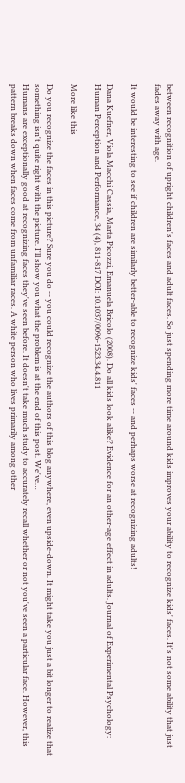between recognition of upright children's faces and adult faces. So just spending more time around kids improves your ability to recognize kids' faces. It's not some ability that just fades away with age.

It would be interesting to see if children are similarly better-able to recognize kids' faces -- and perhaps worse at recognizing adults!

Dana Kuefner, Viola Macchi Cassia, Marta Picozzi, Emanuela Bricolo (2008). Do all kids look alike? Evidence for an other-age effect in adults. Journal of Experimental Psychology: Human Perception and Performance, 34 (4), 811-817 DOI: 10.1037/0096-1523.34.4.811

More like this

Do you recognize the faces in this picture? Sure you do -- you could recognize the authors of this blog anywhere, even upside-down. It might take you just a bit longer to realize that something isn't quite right with the picture. I'll show you what the problem is at the end of this post. We've…
Humans are exceptionally good at recognizing faces they've seen before. It doesn't take much study to accurately recall whether or not you've seen a particular face. However, this pattern breaks down when faces come from unfamiliar races. A white person who lives primarily among other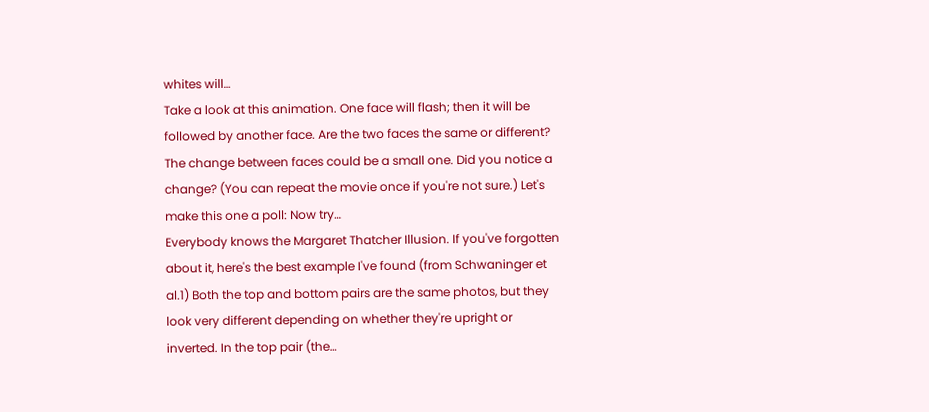whites will…
Take a look at this animation. One face will flash; then it will be followed by another face. Are the two faces the same or different? The change between faces could be a small one. Did you notice a change? (You can repeat the movie once if you're not sure.) Let's make this one a poll: Now try…
Everybody knows the Margaret Thatcher Illusion. If you've forgotten about it, here's the best example I've found (from Schwaninger et al.1) Both the top and bottom pairs are the same photos, but they look very different depending on whether they're upright or inverted. In the top pair (the…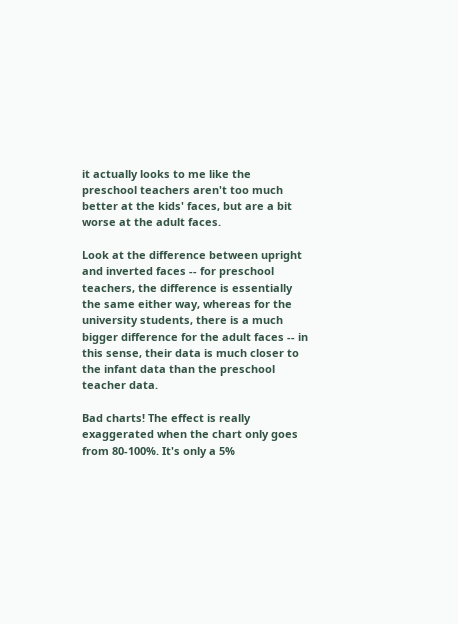it actually looks to me like the preschool teachers aren't too much better at the kids' faces, but are a bit worse at the adult faces.

Look at the difference between upright and inverted faces -- for preschool teachers, the difference is essentially the same either way, whereas for the university students, there is a much bigger difference for the adult faces -- in this sense, their data is much closer to the infant data than the preschool teacher data.

Bad charts! The effect is really exaggerated when the chart only goes from 80-100%. It's only a 5%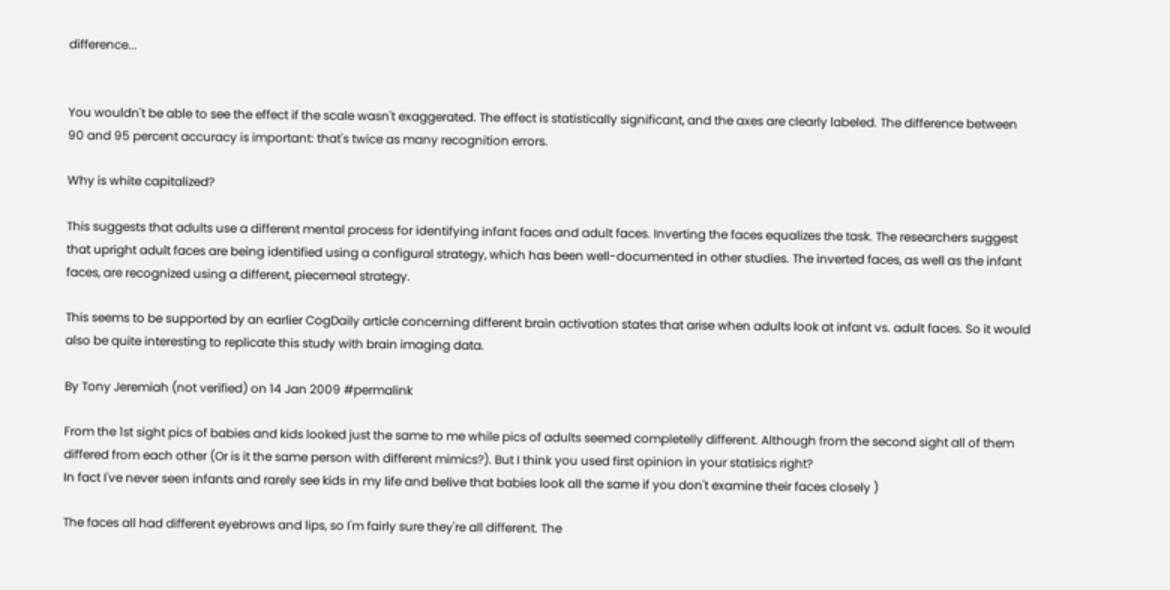difference...


You wouldn't be able to see the effect if the scale wasn't exaggerated. The effect is statistically significant, and the axes are clearly labeled. The difference between 90 and 95 percent accuracy is important: that's twice as many recognition errors.

Why is white capitalized?

This suggests that adults use a different mental process for identifying infant faces and adult faces. Inverting the faces equalizes the task. The researchers suggest that upright adult faces are being identified using a configural strategy, which has been well-documented in other studies. The inverted faces, as well as the infant faces, are recognized using a different, piecemeal strategy.

This seems to be supported by an earlier CogDaily article concerning different brain activation states that arise when adults look at infant vs. adult faces. So it would also be quite interesting to replicate this study with brain imaging data.

By Tony Jeremiah (not verified) on 14 Jan 2009 #permalink

From the 1st sight pics of babies and kids looked just the same to me while pics of adults seemed completelly different. Although from the second sight all of them differed from each other (Or is it the same person with different mimics?). But I think you used first opinion in your statisics right?
In fact I've never seen infants and rarely see kids in my life and belive that babies look all the same if you don't examine their faces closely )

The faces all had different eyebrows and lips, so I'm fairly sure they're all different. The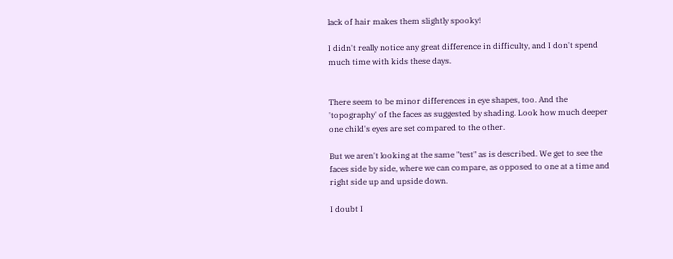lack of hair makes them slightly spooky!

I didn't really notice any great difference in difficulty, and I don't spend much time with kids these days.


There seem to be minor differences in eye shapes, too. And the 'topography' of the faces as suggested by shading. Look how much deeper one child's eyes are set compared to the other.

But we aren't looking at the same "test" as is described. We get to see the faces side by side, where we can compare, as opposed to one at a time and right side up and upside down.

I doubt I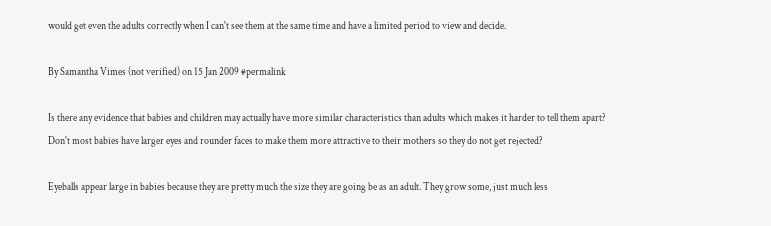would get even the adults correctly when I can't see them at the same time and have a limited period to view and decide.

By Samantha Vimes (not verified) on 15 Jan 2009 #permalink

Is there any evidence that babies and children may actually have more similar characteristics than adults which makes it harder to tell them apart? Don't most babies have larger eyes and rounder faces to make them more attractive to their mothers so they do not get rejected?

Eyeballs appear large in babies because they are pretty much the size they are going be as an adult. They grow some, just much less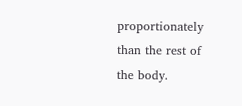proportionately than the rest of the body.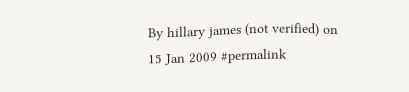By hillary james (not verified) on 15 Jan 2009 #permalink